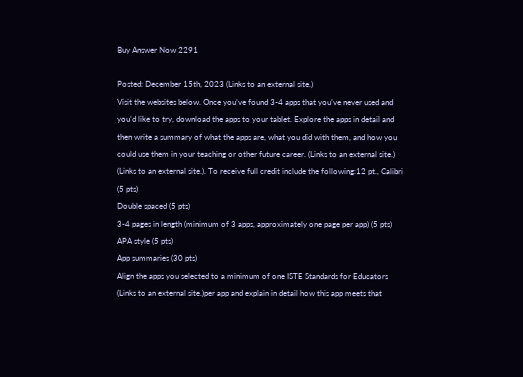Buy Answer Now 2291

Posted: December 15th, 2023 (Links to an external site.)
Visit the websites below. Once you’ve found 3-4 apps that you’ve never used and you’d like to try, download the apps to your tablet. Explore the apps in detail and then write a summary of what the apps are, what you did with them, and how you could use them in your teaching or other future career. (Links to an external site.) (Links to an external site.). To receive full credit include the following:12 pt., Calibri (5 pts)
Double spaced (5 pts)
3-4 pages in length (minimum of 3 apps, approximately one page per app) (5 pts)
APA style (5 pts)
App summaries (30 pts)
Align the apps you selected to a minimum of one ISTE Standards for Educators (Links to an external site.)per app and explain in detail how this app meets that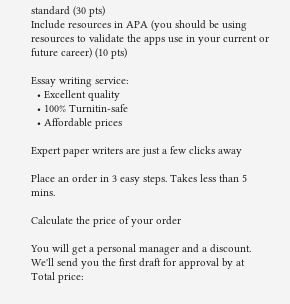standard (30 pts)
Include resources in APA (you should be using resources to validate the apps use in your current or future career) (10 pts)

Essay writing service:
  • Excellent quality
  • 100% Turnitin-safe
  • Affordable prices

Expert paper writers are just a few clicks away

Place an order in 3 easy steps. Takes less than 5 mins.

Calculate the price of your order

You will get a personal manager and a discount.
We'll send you the first draft for approval by at
Total price: